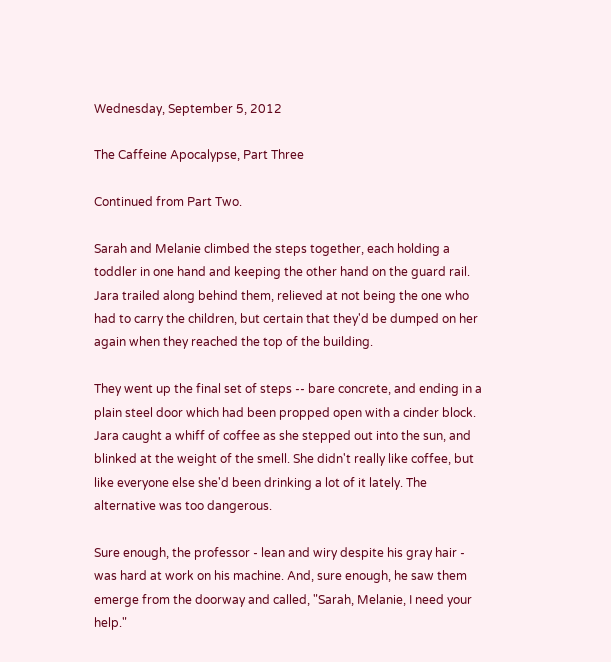Wednesday, September 5, 2012

The Caffeine Apocalypse, Part Three

Continued from Part Two.

Sarah and Melanie climbed the steps together, each holding a toddler in one hand and keeping the other hand on the guard rail. Jara trailed along behind them, relieved at not being the one who had to carry the children, but certain that they'd be dumped on her again when they reached the top of the building.

They went up the final set of steps -- bare concrete, and ending in a plain steel door which had been propped open with a cinder block. Jara caught a whiff of coffee as she stepped out into the sun, and blinked at the weight of the smell. She didn't really like coffee, but like everyone else she'd been drinking a lot of it lately. The alternative was too dangerous.

Sure enough, the professor - lean and wiry despite his gray hair - was hard at work on his machine. And, sure enough, he saw them emerge from the doorway and called, "Sarah, Melanie, I need your help."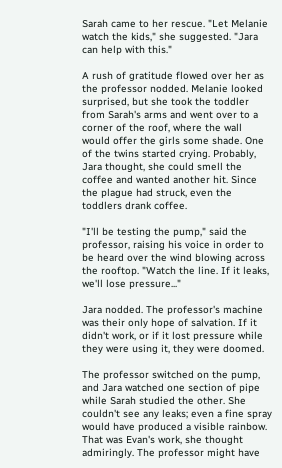Sarah came to her rescue. "Let Melanie watch the kids," she suggested. "Jara can help with this."

A rush of gratitude flowed over her as the professor nodded. Melanie looked surprised, but she took the toddler from Sarah's arms and went over to a corner of the roof, where the wall would offer the girls some shade. One of the twins started crying. Probably, Jara thought, she could smell the coffee and wanted another hit. Since the plague had struck, even the toddlers drank coffee.

"I'll be testing the pump," said the professor, raising his voice in order to be heard over the wind blowing across the rooftop. "Watch the line. If it leaks, we'll lose pressure..."

Jara nodded. The professor's machine was their only hope of salvation. If it didn't work, or if it lost pressure while they were using it, they were doomed.

The professor switched on the pump, and Jara watched one section of pipe while Sarah studied the other. She couldn't see any leaks; even a fine spray would have produced a visible rainbow. That was Evan's work, she thought admiringly. The professor might have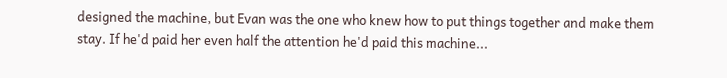designed the machine, but Evan was the one who knew how to put things together and make them stay. If he'd paid her even half the attention he'd paid this machine...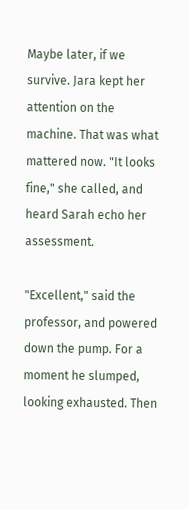Maybe later, if we survive. Jara kept her attention on the machine. That was what mattered now. "It looks fine," she called, and heard Sarah echo her assessment.

"Excellent," said the professor, and powered down the pump. For a moment he slumped, looking exhausted. Then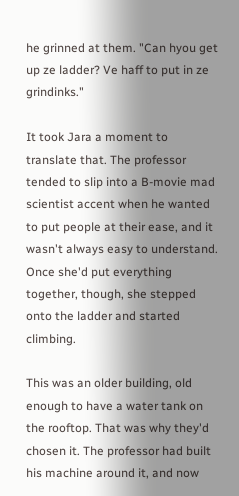he grinned at them. "Can hyou get up ze ladder? Ve haff to put in ze grindinks."

It took Jara a moment to translate that. The professor tended to slip into a B-movie mad scientist accent when he wanted to put people at their ease, and it wasn't always easy to understand. Once she'd put everything together, though, she stepped onto the ladder and started climbing.

This was an older building, old enough to have a water tank on the rooftop. That was why they'd chosen it. The professor had built his machine around it, and now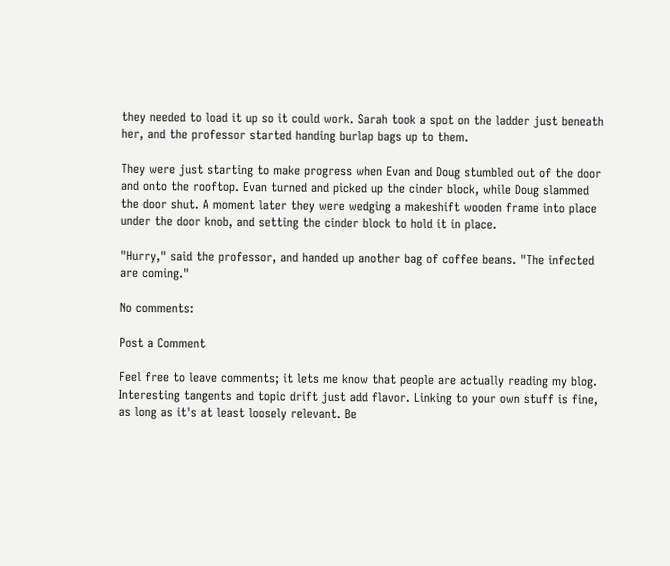they needed to load it up so it could work. Sarah took a spot on the ladder just beneath her, and the professor started handing burlap bags up to them.

They were just starting to make progress when Evan and Doug stumbled out of the door and onto the rooftop. Evan turned and picked up the cinder block, while Doug slammed the door shut. A moment later they were wedging a makeshift wooden frame into place under the door knob, and setting the cinder block to hold it in place.

"Hurry," said the professor, and handed up another bag of coffee beans. "The infected are coming."

No comments:

Post a Comment

Feel free to leave comments; it lets me know that people are actually reading my blog. Interesting tangents and topic drift just add flavor. Linking to your own stuff is fine, as long as it's at least loosely relevant. Be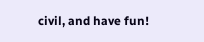civil, and have fun!